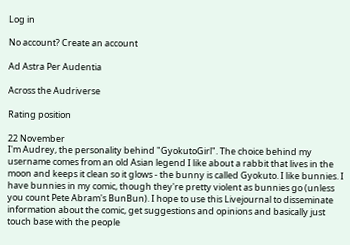Log in

No account? Create an account

Ad Astra Per Audentia

Across the Audriverse

Rating position

22 November
I'm Audrey, the personality behind "GyokutoGirl". The choice behind my username comes from an old Asian legend I like about a rabbit that lives in the moon and keeps it clean so it glows - the bunny is called Gyokuto. I like bunnies. I have bunnies in my comic, though they're pretty violent as bunnies go (unless you count Pete Abram's BunBun). I hope to use this Livejournal to disseminate information about the comic, get suggestions and opinions and basically just touch base with the people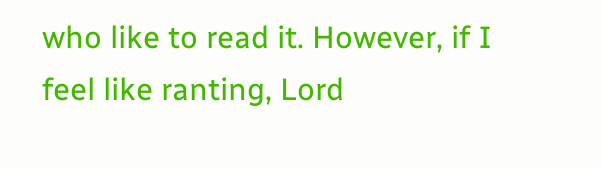who like to read it. However, if I feel like ranting, Lord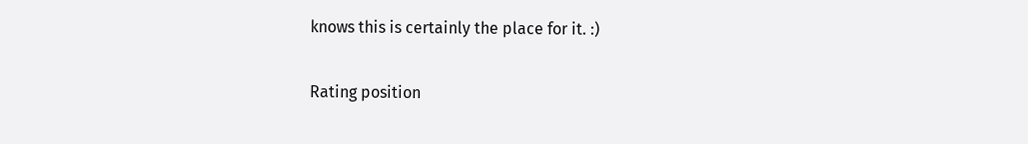knows this is certainly the place for it. :)

Rating position